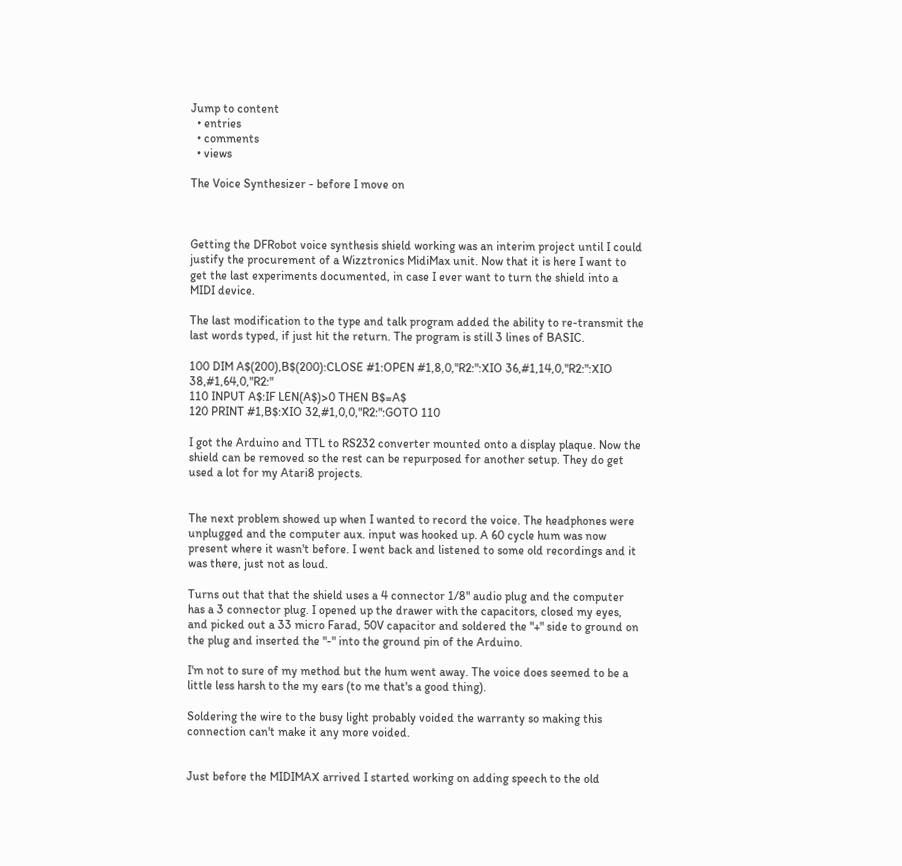Jump to content
  • entries
  • comments
  • views

The Voice Synthesizer - before I move on



Getting the DFRobot voice synthesis shield working was an interim project until I could justify the procurement of a Wizztronics MidiMax unit. Now that it is here I want to get the last experiments documented, in case I ever want to turn the shield into a MIDI device.

The last modification to the type and talk program added the ability to re-transmit the last words typed, if just hit the return. The program is still 3 lines of BASIC.

100 DIM A$(200),B$(200):CLOSE #1:OPEN #1,8,0,"R2:":XIO 36,#1,14,0,"R2:":XIO 38,#1,64,0,"R2:"
110 INPUT A$:IF LEN(A$)>0 THEN B$=A$
120 PRINT #1,B$:XIO 32,#1,0,0,"R2:":GOTO 110

I got the Arduino and TTL to RS232 converter mounted onto a display plaque. Now the shield can be removed so the rest can be repurposed for another setup. They do get used a lot for my Atari8 projects.


The next problem showed up when I wanted to record the voice. The headphones were unplugged and the computer aux. input was hooked up. A 60 cycle hum was now present where it wasn't before. I went back and listened to some old recordings and it was there, just not as loud.

Turns out that that the shield uses a 4 connector 1/8" audio plug and the computer has a 3 connector plug. I opened up the drawer with the capacitors, closed my eyes, and picked out a 33 micro Farad, 50V capacitor and soldered the "+" side to ground on the plug and inserted the "-" into the ground pin of the Arduino.

I'm not to sure of my method but the hum went away. The voice does seemed to be a little less harsh to the my ears (to me that's a good thing).

Soldering the wire to the busy light probably voided the warranty so making this connection can't make it any more voided.


Just before the MIDIMAX arrived I started working on adding speech to the old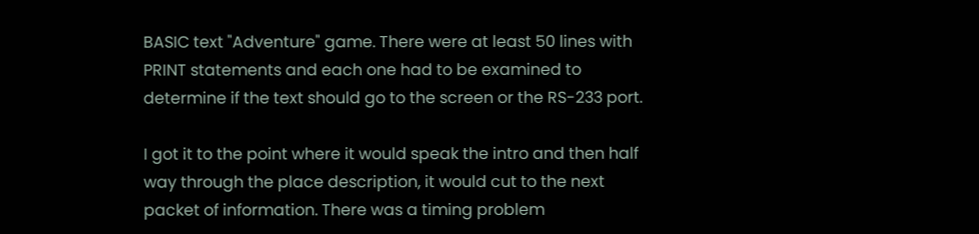BASIC text "Adventure" game. There were at least 50 lines with PRINT statements and each one had to be examined to determine if the text should go to the screen or the RS-233 port.

I got it to the point where it would speak the intro and then half way through the place description, it would cut to the next packet of information. There was a timing problem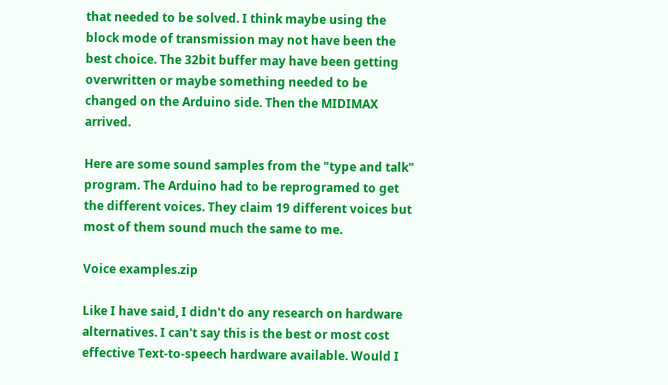that needed to be solved. I think maybe using the block mode of transmission may not have been the best choice. The 32bit buffer may have been getting overwritten or maybe something needed to be changed on the Arduino side. Then the MIDIMAX arrived.

Here are some sound samples from the "type and talk" program. The Arduino had to be reprogramed to get the different voices. They claim 19 different voices but most of them sound much the same to me.

Voice examples.zip

Like I have said, I didn't do any research on hardware alternatives. I can't say this is the best or most cost effective Text-to-speech hardware available. Would I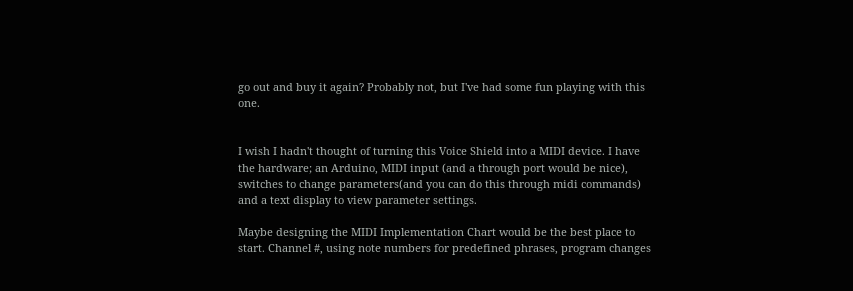go out and buy it again? Probably not, but I've had some fun playing with this one.


I wish I hadn't thought of turning this Voice Shield into a MIDI device. I have the hardware; an Arduino, MIDI input (and a through port would be nice), switches to change parameters(and you can do this through midi commands) and a text display to view parameter settings.

Maybe designing the MIDI Implementation Chart would be the best place to start. Channel #, using note numbers for predefined phrases, program changes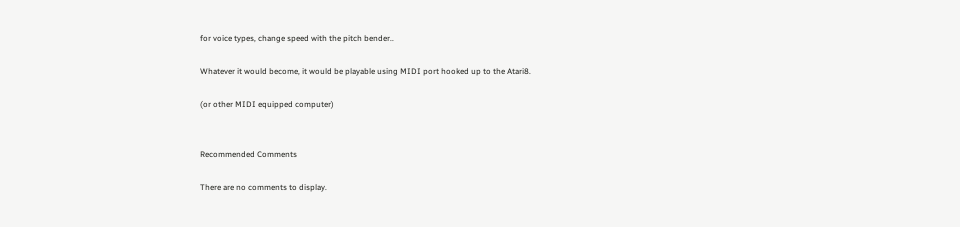for voice types, change speed with the pitch bender..

Whatever it would become, it would be playable using MIDI port hooked up to the Atari8.

(or other MIDI equipped computer)


Recommended Comments

There are no comments to display.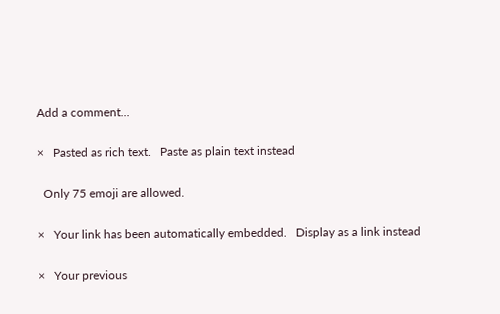Add a comment...

×   Pasted as rich text.   Paste as plain text instead

  Only 75 emoji are allowed.

×   Your link has been automatically embedded.   Display as a link instead

×   Your previous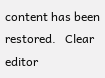content has been restored.   Clear editor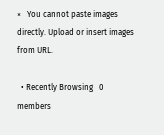×   You cannot paste images directly. Upload or insert images from URL.

  • Recently Browsing   0 members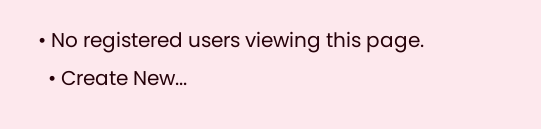• No registered users viewing this page.
  • Create New...